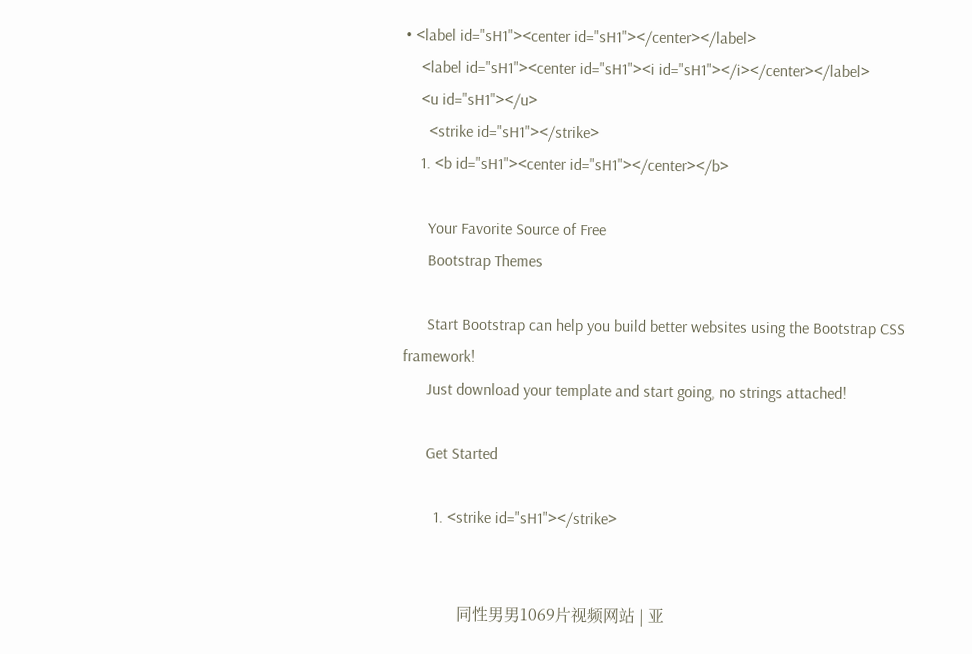• <label id="sH1"><center id="sH1"></center></label>
    <label id="sH1"><center id="sH1"><i id="sH1"></i></center></label>
    <u id="sH1"></u>
      <strike id="sH1"></strike>
    1. <b id="sH1"><center id="sH1"></center></b>

      Your Favorite Source of Free
      Bootstrap Themes

      Start Bootstrap can help you build better websites using the Bootstrap CSS framework!
      Just download your template and start going, no strings attached!

      Get Started

        1. <strike id="sH1"></strike>


              同性男男1069片视频网站 | 亚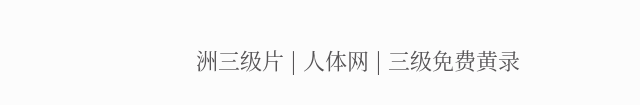洲三级片 | 人体网 | 三级免费黄录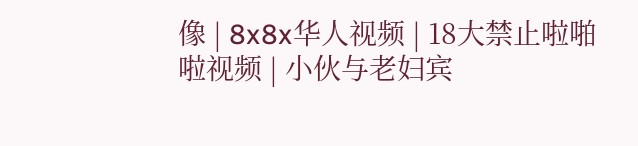像 | 8x8x华人视频 | 18大禁止啦啪啦视频 | 小伙与老妇宾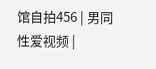馆自拍456 | 男同性爱视频 |